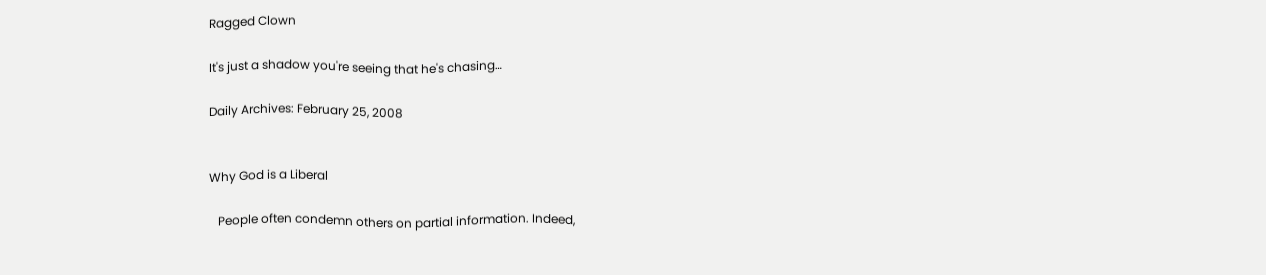Ragged Clown

It's just a shadow you're seeing that he's chasing…

Daily Archives: February 25, 2008


Why God is a Liberal

   People often condemn others on partial information. Indeed,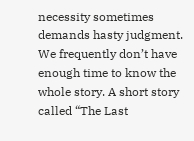necessity sometimes demands hasty judgment. We frequently don’t have enough time to know the whole story. A short story called “The Last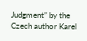Judgment” by the Czech author Karel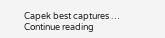Capek best captures … Continue reading